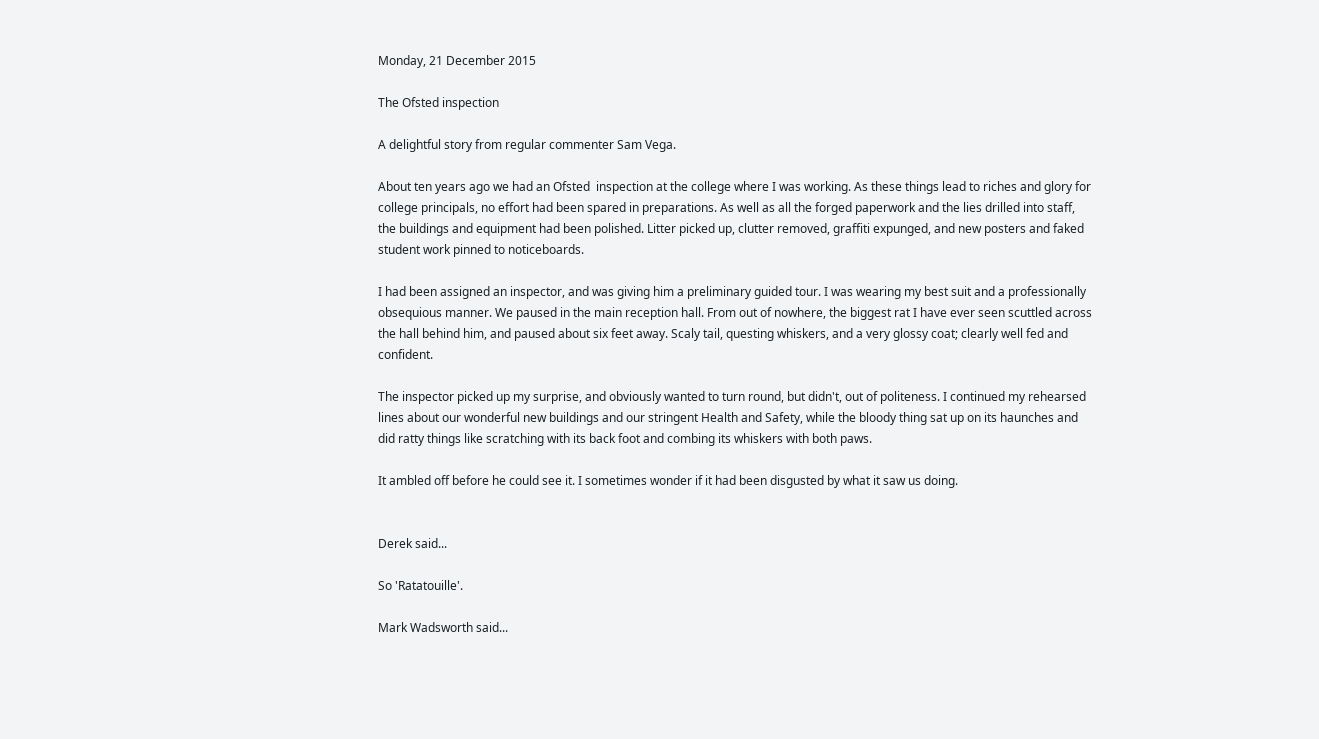Monday, 21 December 2015

The Ofsted inspection

A delightful story from regular commenter Sam Vega.

About ten years ago we had an Ofsted  inspection at the college where I was working. As these things lead to riches and glory for college principals, no effort had been spared in preparations. As well as all the forged paperwork and the lies drilled into staff, the buildings and equipment had been polished. Litter picked up, clutter removed, graffiti expunged, and new posters and faked student work pinned to noticeboards.

I had been assigned an inspector, and was giving him a preliminary guided tour. I was wearing my best suit and a professionally obsequious manner. We paused in the main reception hall. From out of nowhere, the biggest rat I have ever seen scuttled across the hall behind him, and paused about six feet away. Scaly tail, questing whiskers, and a very glossy coat; clearly well fed and confident.

The inspector picked up my surprise, and obviously wanted to turn round, but didn't, out of politeness. I continued my rehearsed lines about our wonderful new buildings and our stringent Health and Safety, while the bloody thing sat up on its haunches and did ratty things like scratching with its back foot and combing its whiskers with both paws.

It ambled off before he could see it. I sometimes wonder if it had been disgusted by what it saw us doing.


Derek said...

So 'Ratatouille'.

Mark Wadsworth said...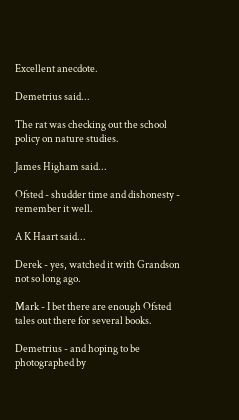Excellent anecdote.

Demetrius said...

The rat was checking out the school policy on nature studies.

James Higham said...

Ofsted - shudder time and dishonesty - remember it well.

A K Haart said...

Derek - yes, watched it with Grandson not so long ago.

Mark - I bet there are enough Ofsted tales out there for several books.

Demetrius - and hoping to be photographed by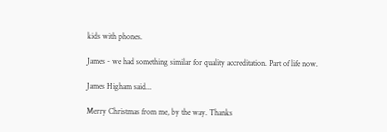kids with phones.

James - we had something similar for quality accreditation. Part of life now.

James Higham said...

Merry Christmas from me, by the way. Thanks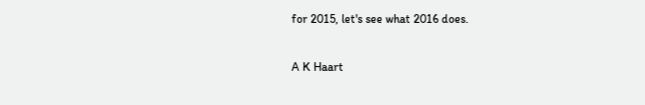for 2015, let's see what 2016 does.

A K Haart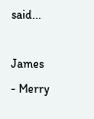said...

James - Merry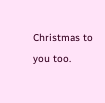Christmas to you too.